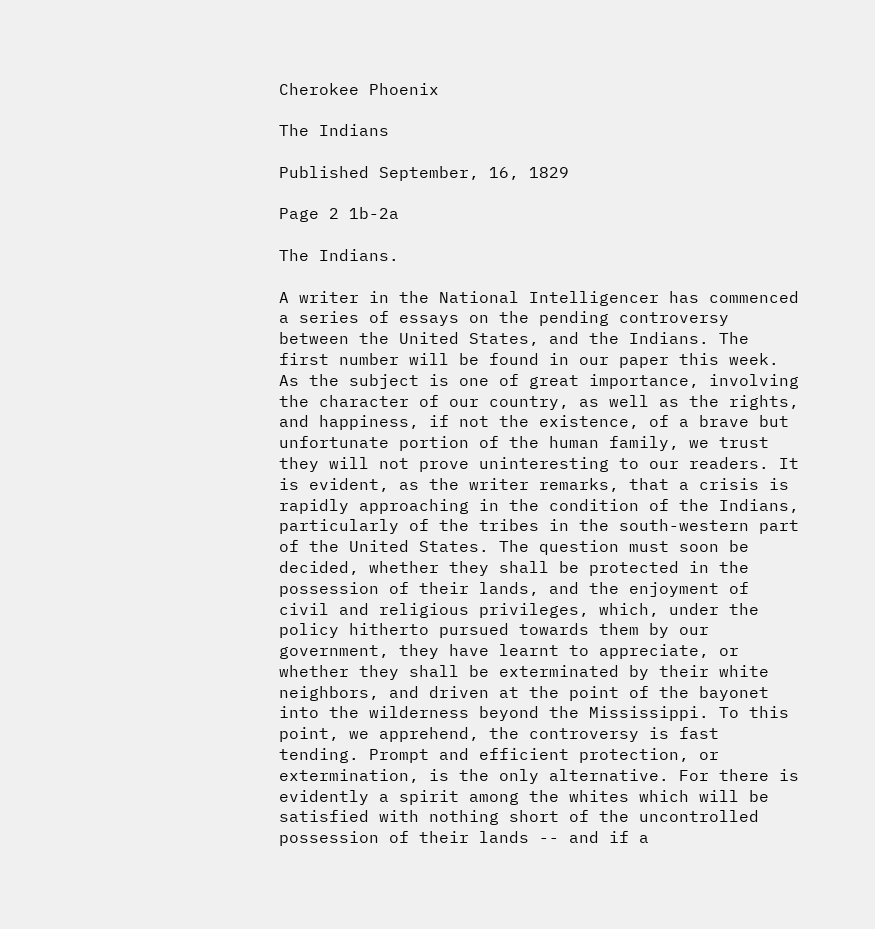Cherokee Phoenix

The Indians

Published September, 16, 1829

Page 2 1b-2a

The Indians.

A writer in the National Intelligencer has commenced a series of essays on the pending controversy between the United States, and the Indians. The first number will be found in our paper this week. As the subject is one of great importance, involving the character of our country, as well as the rights, and happiness, if not the existence, of a brave but unfortunate portion of the human family, we trust they will not prove uninteresting to our readers. It is evident, as the writer remarks, that a crisis is rapidly approaching in the condition of the Indians, particularly of the tribes in the south-western part of the United States. The question must soon be decided, whether they shall be protected in the possession of their lands, and the enjoyment of civil and religious privileges, which, under the policy hitherto pursued towards them by our government, they have learnt to appreciate, or whether they shall be exterminated by their white neighbors, and driven at the point of the bayonet into the wilderness beyond the Mississippi. To this point, we apprehend, the controversy is fast tending. Prompt and efficient protection, or extermination, is the only alternative. For there is evidently a spirit among the whites which will be satisfied with nothing short of the uncontrolled possession of their lands -- and if a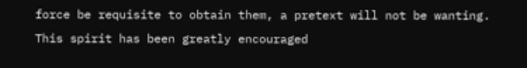force be requisite to obtain them, a pretext will not be wanting. This spirit has been greatly encouraged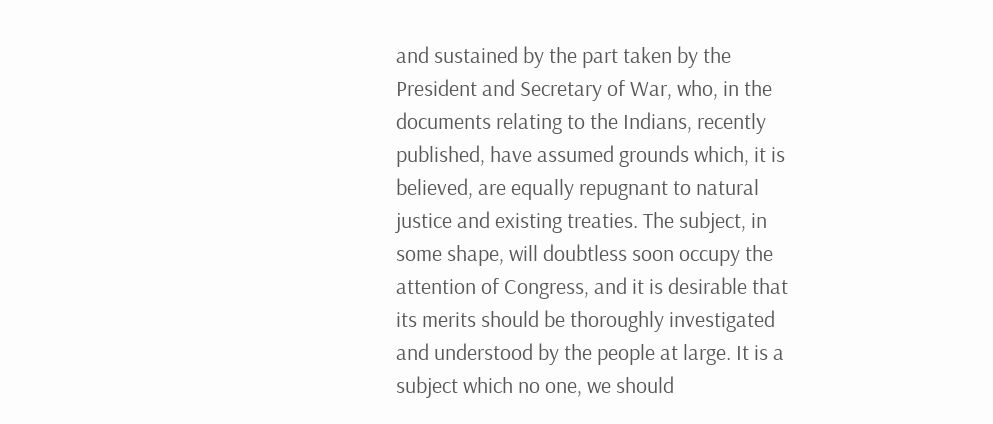and sustained by the part taken by the President and Secretary of War, who, in the documents relating to the Indians, recently published, have assumed grounds which, it is believed, are equally repugnant to natural justice and existing treaties. The subject, in some shape, will doubtless soon occupy the attention of Congress, and it is desirable that its merits should be thoroughly investigated and understood by the people at large. It is a subject which no one, we should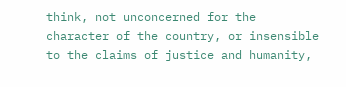think, not unconcerned for the character of the country, or insensible to the claims of justice and humanity,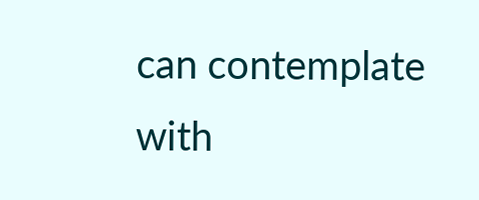can contemplate with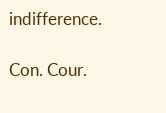indifference.

Con. Cour.